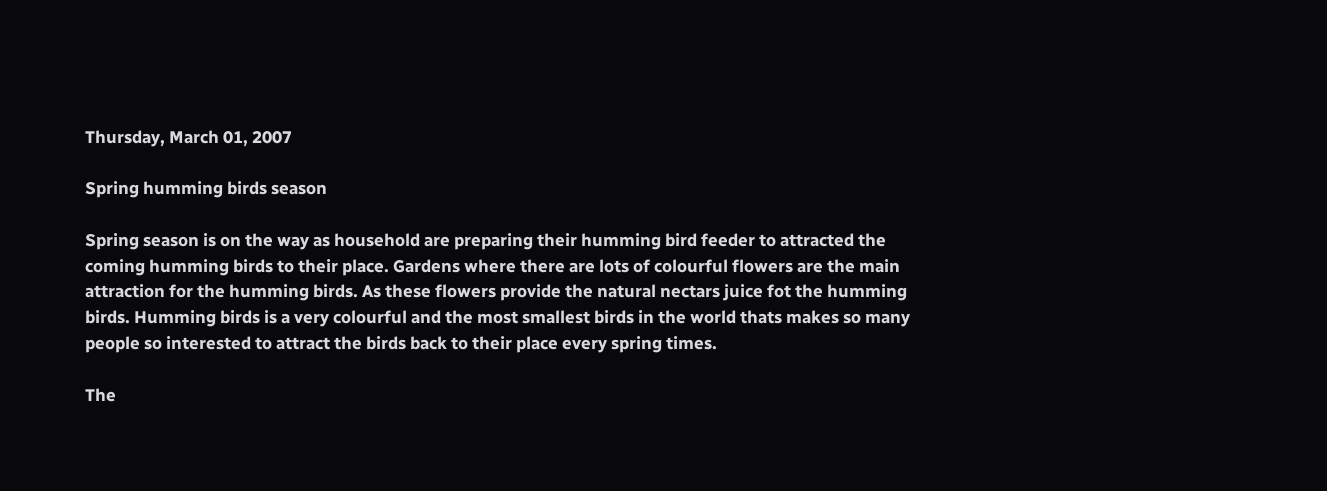Thursday, March 01, 2007

Spring humming birds season

Spring season is on the way as household are preparing their humming bird feeder to attracted the coming humming birds to their place. Gardens where there are lots of colourful flowers are the main attraction for the humming birds. As these flowers provide the natural nectars juice fot the humming birds. Humming birds is a very colourful and the most smallest birds in the world thats makes so many people so interested to attract the birds back to their place every spring times.

The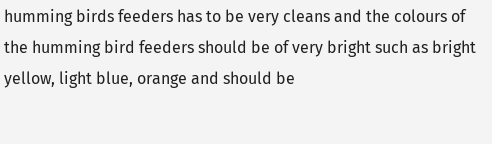humming birds feeders has to be very cleans and the colours of the humming bird feeders should be of very bright such as bright yellow, light blue, orange and should be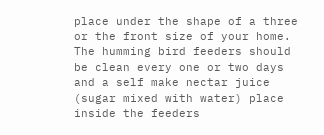place under the shape of a three or the front size of your home. The humming bird feeders should be clean every one or two days and a self make nectar juice (sugar mixed with water) place inside the feeders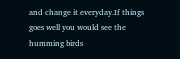and change it everyday.If things goes well you would see the humming birds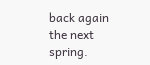back again the next spring.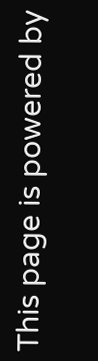This page is powered by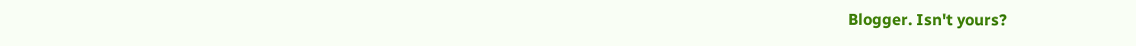Blogger. Isn't yours?